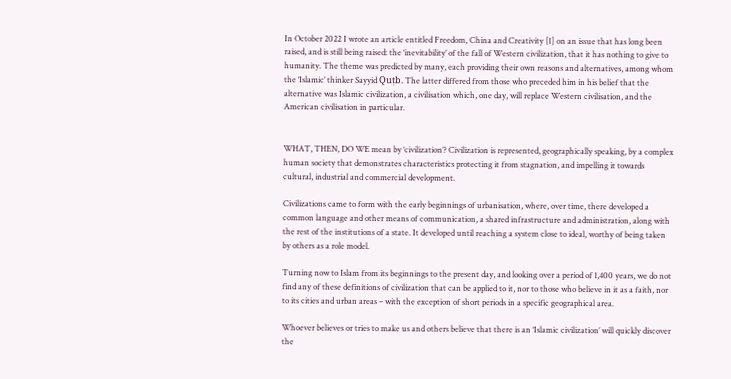In October 2022 I wrote an article entitled Freedom, China and Creativity [1] on an issue that has long been raised, and is still being raised: the ‘inevitability’ of the fall of Western civilization, that it has nothing to give to humanity. The theme was predicted by many, each providing their own reasons and alternatives, among whom the ‘Islamic’ thinker Sayyid Quṭb. The latter differed from those who preceded him in his belief that the alternative was Islamic civilization, a civilisation which, one day, will replace Western civilisation, and the American civilisation in particular.


WHAT, THEN, DO WE mean by ‘civilization’? Civilization is represented, geographically speaking, by a complex human society that demonstrates characteristics protecting it from stagnation, and impelling it towards cultural, industrial and commercial development.

Civilizations came to form with the early beginnings of urbanisation, where, over time, there developed a common language and other means of communication, a shared infrastructure and administration, along with the rest of the institutions of a state. It developed until reaching a system close to ideal, worthy of being taken by others as a role model.

Turning now to Islam from its beginnings to the present day, and looking over a period of 1,400 years, we do not find any of these definitions of civilization that can be applied to it, nor to those who believe in it as a faith, nor to its cities and urban areas – with the exception of short periods in a specific geographical area.

Whoever believes or tries to make us and others believe that there is an ‘Islamic civilization’ will quickly discover the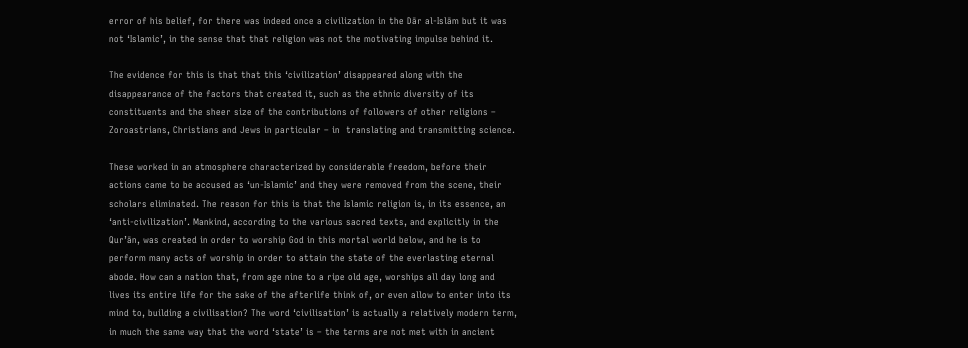error of his belief, for there was indeed once a civilization in the Dār al-Islām but it was not ‘Islamic’, in the sense that that religion was not the motivating impulse behind it.

The evidence for this is that that this ‘civilization’ disappeared along with the disappearance of the factors that created it, such as the ethnic diversity of its constituents and the sheer size of the contributions of followers of other religions – Zoroastrians, Christians and Jews in particular – in  translating and transmitting science.

These worked in an atmosphere characterized by considerable freedom, before their actions came to be accused as ‘un-Islamic’ and they were removed from the scene, their scholars eliminated. The reason for this is that the Islamic religion is, in its essence, an ‘anti-civilization’. Mankind, according to the various sacred texts, and explicitly in the Qur’ān, was created in order to worship God in this mortal world below, and he is to perform many acts of worship in order to attain the state of the everlasting eternal abode. How can a nation that, from age nine to a ripe old age, worships all day long and lives its entire life for the sake of the afterlife think of, or even allow to enter into its mind to, building a civilisation? The word ‘civilisation’ is actually a relatively modern term, in much the same way that the word ‘state’ is – the terms are not met with in ancient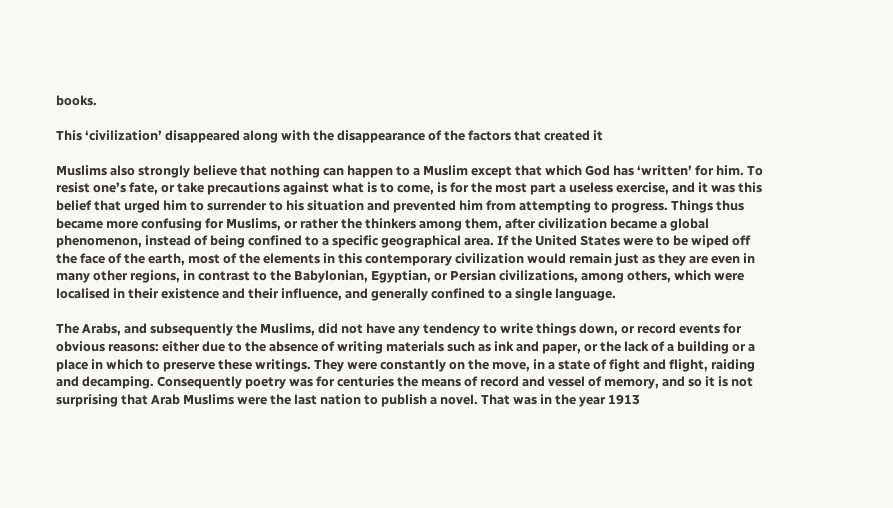books.

This ‘civilization’ disappeared along with the disappearance of the factors that created it

Muslims also strongly believe that nothing can happen to a Muslim except that which God has ‘written’ for him. To resist one’s fate, or take precautions against what is to come, is for the most part a useless exercise, and it was this belief that urged him to surrender to his situation and prevented him from attempting to progress. Things thus became more confusing for Muslims, or rather the thinkers among them, after civilization became a global phenomenon, instead of being confined to a specific geographical area. If the United States were to be wiped off the face of the earth, most of the elements in this contemporary civilization would remain just as they are even in many other regions, in contrast to the Babylonian, Egyptian, or Persian civilizations, among others, which were localised in their existence and their influence, and generally confined to a single language.

The Arabs, and subsequently the Muslims, did not have any tendency to write things down, or record events for obvious reasons: either due to the absence of writing materials such as ink and paper, or the lack of a building or a place in which to preserve these writings. They were constantly on the move, in a state of fight and flight, raiding and decamping. Consequently poetry was for centuries the means of record and vessel of memory, and so it is not surprising that Arab Muslims were the last nation to publish a novel. That was in the year 1913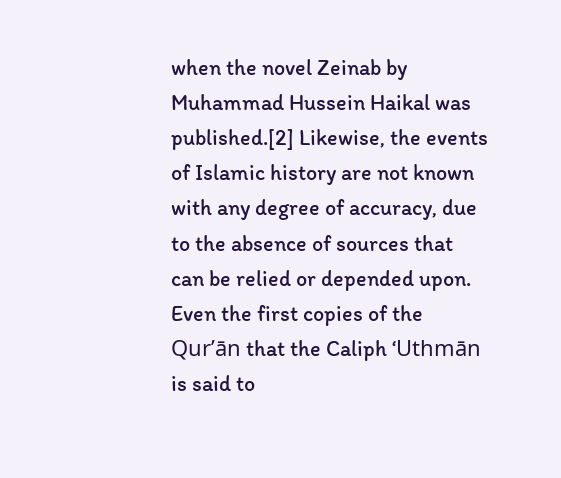when the novel Zeinab by Muhammad Hussein Haikal was published.[2] Likewise, the events of Islamic history are not known with any degree of accuracy, due to the absence of sources that can be relied or depended upon. Even the first copies of the Qur’ān that the Caliph ‘Uthmān is said to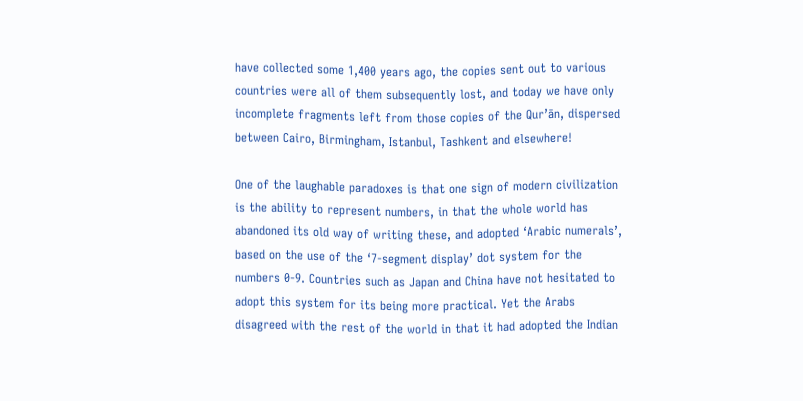have collected some 1,400 years ago, the copies sent out to various countries were all of them subsequently lost, and today we have only incomplete fragments left from those copies of the Qur’ān, dispersed between Cairo, Birmingham, Istanbul, Tashkent and elsewhere!

One of the laughable paradoxes is that one sign of modern civilization is the ability to represent numbers, in that the whole world has abandoned its old way of writing these, and adopted ‘Arabic numerals’, based on the use of the ‘7-segment display’ dot system for the numbers 0-9. Countries such as Japan and China have not hesitated to adopt this system for its being more practical. Yet the Arabs disagreed with the rest of the world in that it had adopted the Indian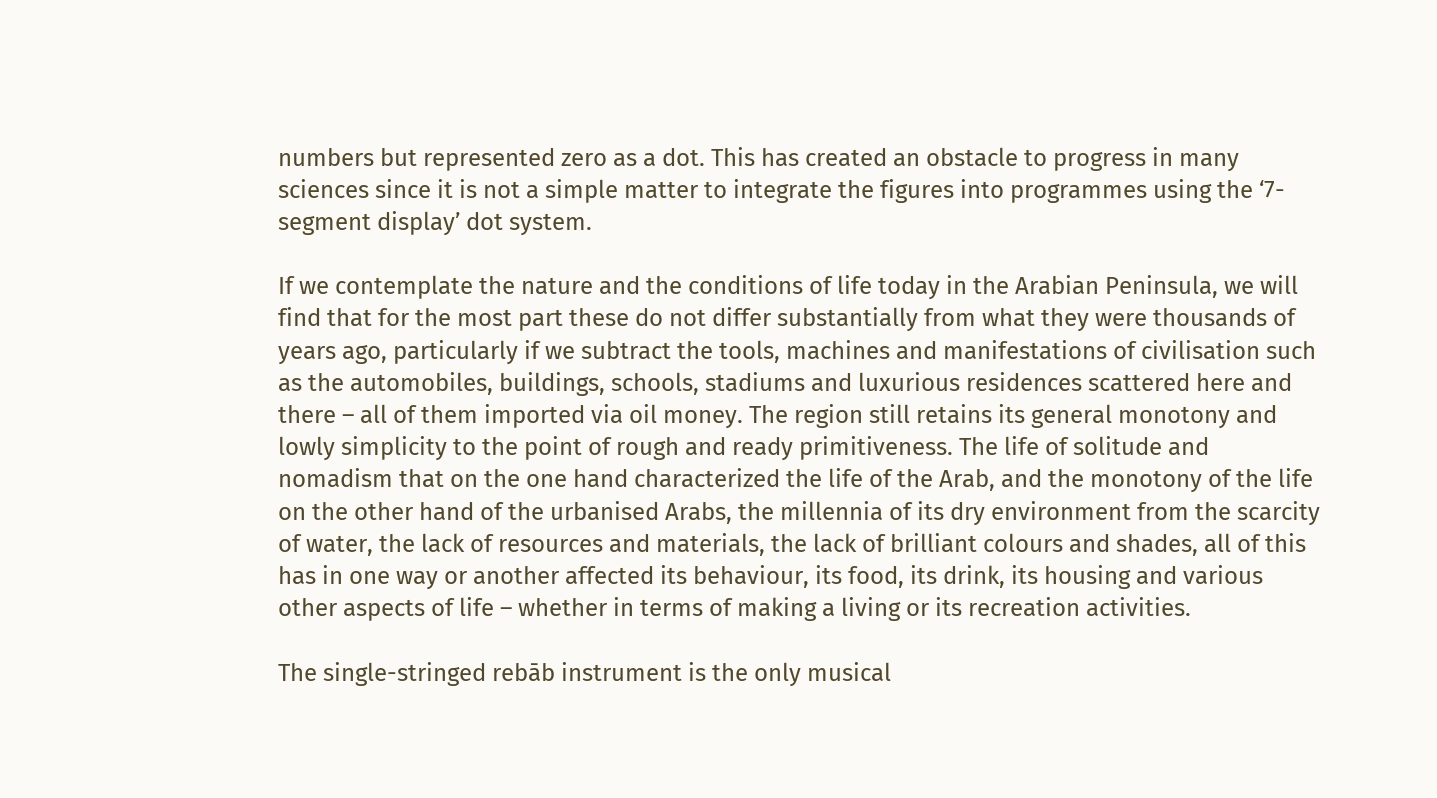numbers but represented zero as a dot. This has created an obstacle to progress in many sciences since it is not a simple matter to integrate the figures into programmes using the ‘7-segment display’ dot system.

If we contemplate the nature and the conditions of life today in the Arabian Peninsula, we will find that for the most part these do not differ substantially from what they were thousands of years ago, particularly if we subtract the tools, machines and manifestations of civilisation such as the automobiles, buildings, schools, stadiums and luxurious residences scattered here and there – all of them imported via oil money. The region still retains its general monotony and lowly simplicity to the point of rough and ready primitiveness. The life of solitude and nomadism that on the one hand characterized the life of the Arab, and the monotony of the life on the other hand of the urbanised Arabs, the millennia of its dry environment from the scarcity of water, the lack of resources and materials, the lack of brilliant colours and shades, all of this has in one way or another affected its behaviour, its food, its drink, its housing and various other aspects of life – whether in terms of making a living or its recreation activities.

The single-stringed rebāb instrument is the only musical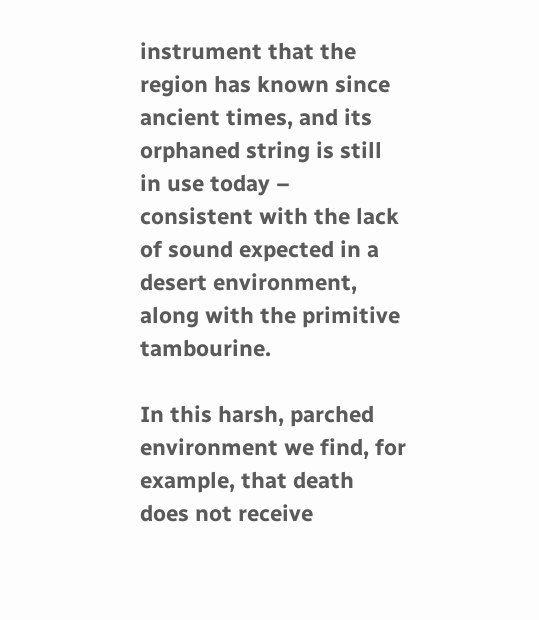instrument that the region has known since ancient times, and its orphaned string is still in use today – consistent with the lack of sound expected in a desert environment, along with the primitive tambourine.

In this harsh, parched environment we find, for example, that death does not receive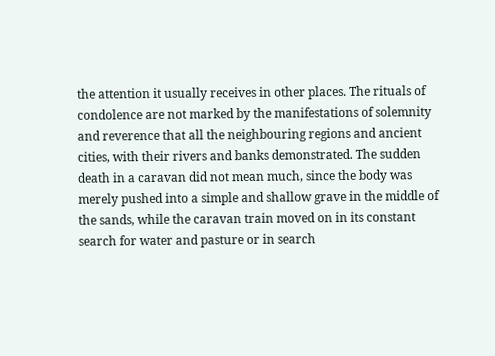the attention it usually receives in other places. The rituals of condolence are not marked by the manifestations of solemnity and reverence that all the neighbouring regions and ancient cities, with their rivers and banks demonstrated. The sudden death in a caravan did not mean much, since the body was merely pushed into a simple and shallow grave in the middle of the sands, while the caravan train moved on in its constant search for water and pasture or in search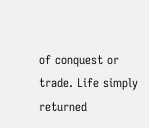of conquest or trade. Life simply returned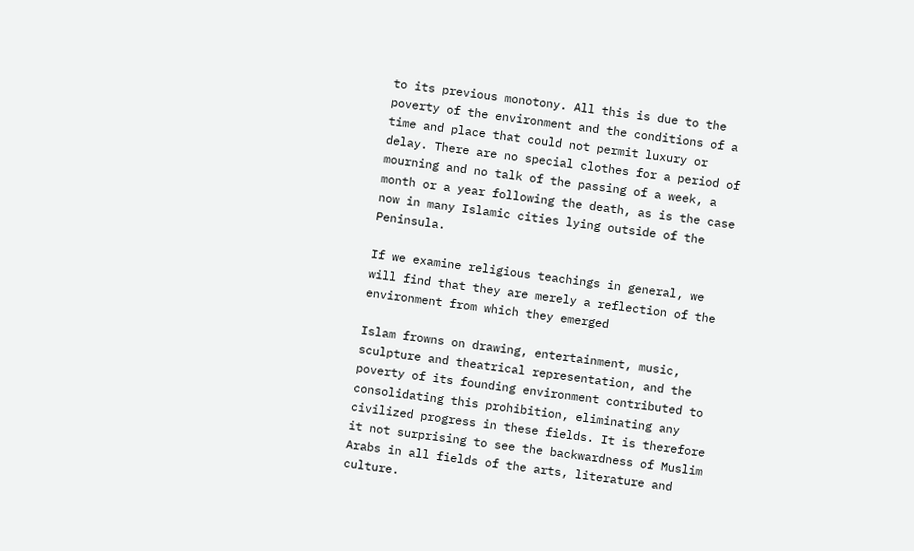to its previous monotony. All this is due to the poverty of the environment and the conditions of a time and place that could not permit luxury or delay. There are no special clothes for a period of mourning and no talk of the passing of a week, a month or a year following the death, as is the case now in many Islamic cities lying outside of the Peninsula.

If we examine religious teachings in general, we will find that they are merely a reflection of the environment from which they emerged

Islam frowns on drawing, entertainment, music, sculpture and theatrical representation, and the poverty of its founding environment contributed to consolidating this prohibition, eliminating any civilized progress in these fields. It is therefore it not surprising to see the backwardness of Muslim Arabs in all fields of the arts, literature and culture.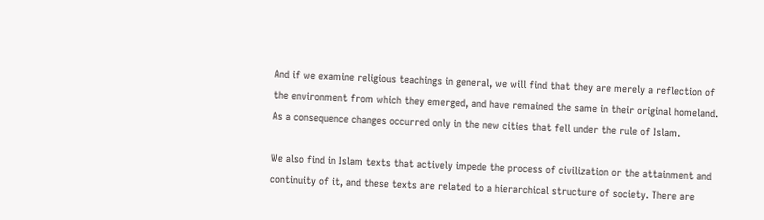And if we examine religious teachings in general, we will find that they are merely a reflection of the environment from which they emerged, and have remained the same in their original homeland. As a consequence changes occurred only in the new cities that fell under the rule of Islam.

We also find in Islam texts that actively impede the process of civilization or the attainment and continuity of it, and these texts are related to a hierarchical structure of society. There are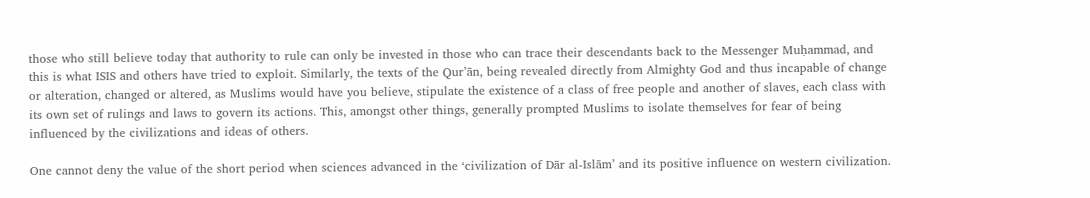those who still believe today that authority to rule can only be invested in those who can trace their descendants back to the Messenger Muḥammad, and this is what ISIS and others have tried to exploit. Similarly, the texts of the Qur’ān, being revealed directly from Almighty God and thus incapable of change or alteration, changed or altered, as Muslims would have you believe, stipulate the existence of a class of free people and another of slaves, each class with its own set of rulings and laws to govern its actions. This, amongst other things, generally prompted Muslims to isolate themselves for fear of being influenced by the civilizations and ideas of others.

One cannot deny the value of the short period when sciences advanced in the ‘civilization of Dār al-Islām’ and its positive influence on western civilization.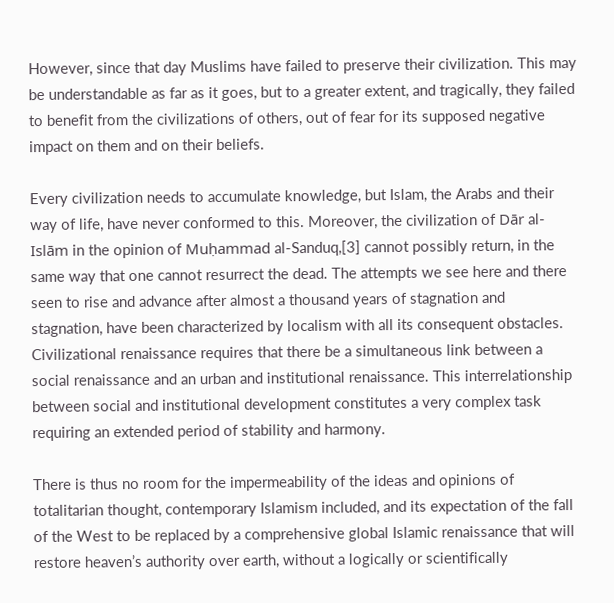However, since that day Muslims have failed to preserve their civilization. This may be understandable as far as it goes, but to a greater extent, and tragically, they failed to benefit from the civilizations of others, out of fear for its supposed negative impact on them and on their beliefs.

Every civilization needs to accumulate knowledge, but Islam, the Arabs and their way of life, have never conformed to this. Moreover, the civilization of Dār al-Islām in the opinion of Muḥammad al-Sanduq,[3] cannot possibly return, in the same way that one cannot resurrect the dead. The attempts we see here and there seen to rise and advance after almost a thousand years of stagnation and stagnation, have been characterized by localism with all its consequent obstacles. Civilizational renaissance requires that there be a simultaneous link between a social renaissance and an urban and institutional renaissance. This interrelationship between social and institutional development constitutes a very complex task requiring an extended period of stability and harmony.

There is thus no room for the impermeability of the ideas and opinions of totalitarian thought, contemporary Islamism included, and its expectation of the fall of the West to be replaced by a comprehensive global Islamic renaissance that will restore heaven’s authority over earth, without a logically or scientifically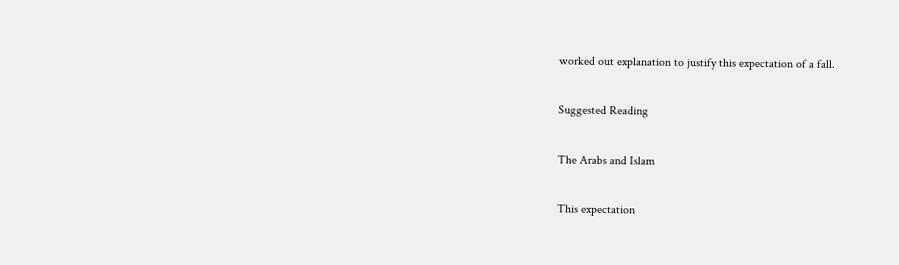worked out explanation to justify this expectation of a fall.

Suggested Reading

The Arabs and Islam

This expectation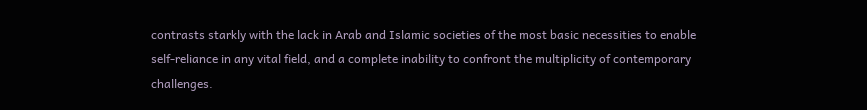contrasts starkly with the lack in Arab and Islamic societies of the most basic necessities to enable self-reliance in any vital field, and a complete inability to confront the multiplicity of contemporary challenges.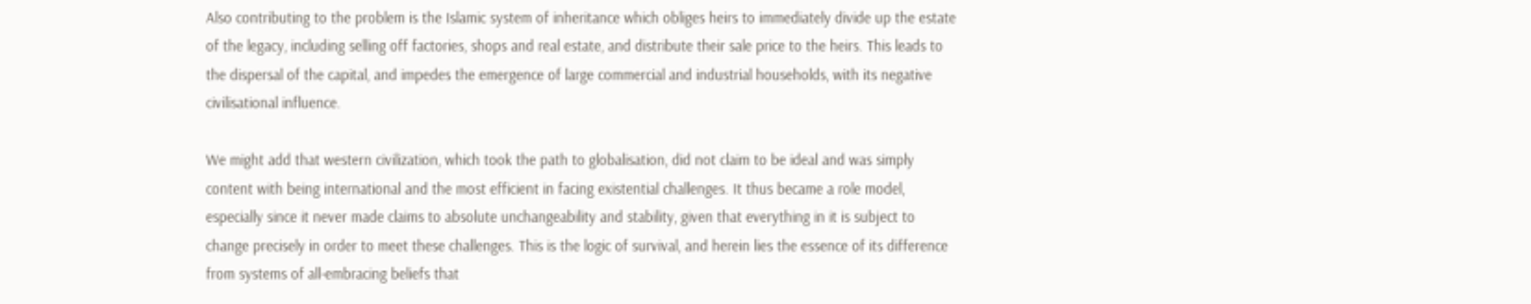Also contributing to the problem is the Islamic system of inheritance which obliges heirs to immediately divide up the estate of the legacy, including selling off factories, shops and real estate, and distribute their sale price to the heirs. This leads to the dispersal of the capital, and impedes the emergence of large commercial and industrial households, with its negative civilisational influence.

We might add that western civilization, which took the path to globalisation, did not claim to be ideal and was simply content with being international and the most efficient in facing existential challenges. It thus became a role model, especially since it never made claims to absolute unchangeability and stability, given that everything in it is subject to change precisely in order to meet these challenges. This is the logic of survival, and herein lies the essence of its difference from systems of all-embracing beliefs that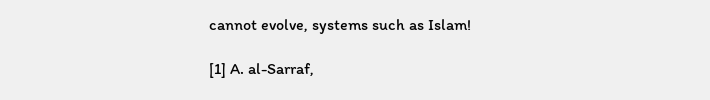cannot evolve, systems such as Islam!

[1] A. al-Sarraf,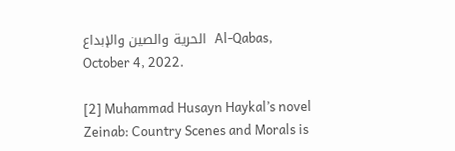الحرية والصين والإبداع  Al-Qabas, October 4, 2022.

[2] Muhammad Husayn Haykal’s novel Zeinab: Country Scenes and Morals is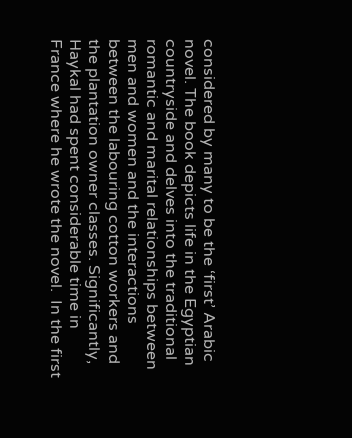considered by many to be the ‘first’ Arabic novel. The book depicts life in the Egyptian countryside and delves into the traditional romantic and marital relationships between men and women and the interactions between the labouring cotton workers and the plantation owner classes. Significantly, Haykal had spent considerable time in France where he wrote the novel.  In the first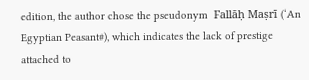edition, the author chose the pseudonym  Fallāḥ Maṣrī (‘An Egyptian Peasant#), which indicates the lack of prestige attached to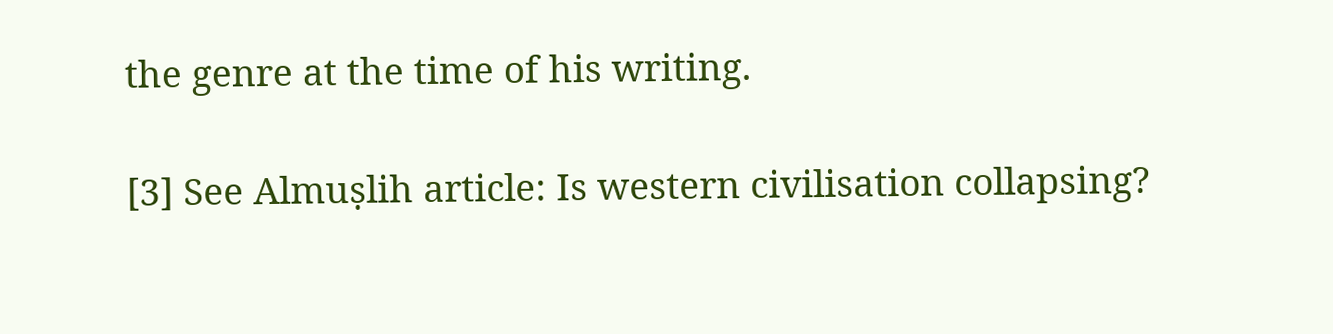the genre at the time of his writing.

[3] See Almuṣlih article: Is western civilisation collapsing?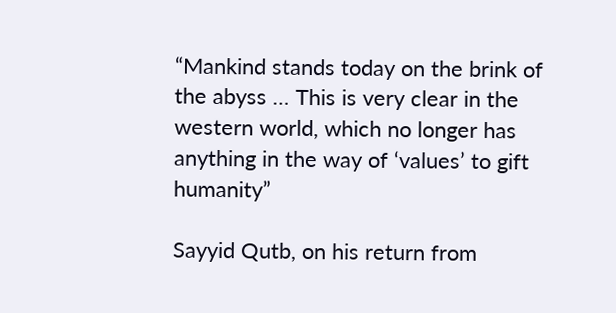“Mankind stands today on the brink of the abyss … This is very clear in the western world, which no longer has anything in the way of ‘values’ to gift humanity”

Sayyid Qutb, on his return from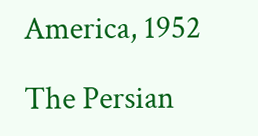America, 1952

The Persian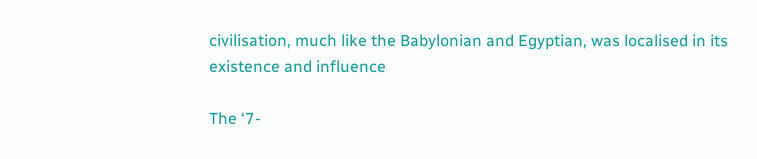civilisation, much like the Babylonian and Egyptian, was localised in its existence and influence

The ‘7-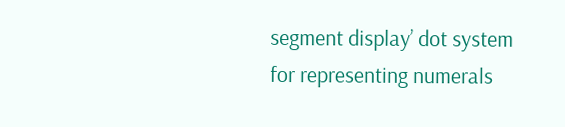segment display’ dot system for representing numerals